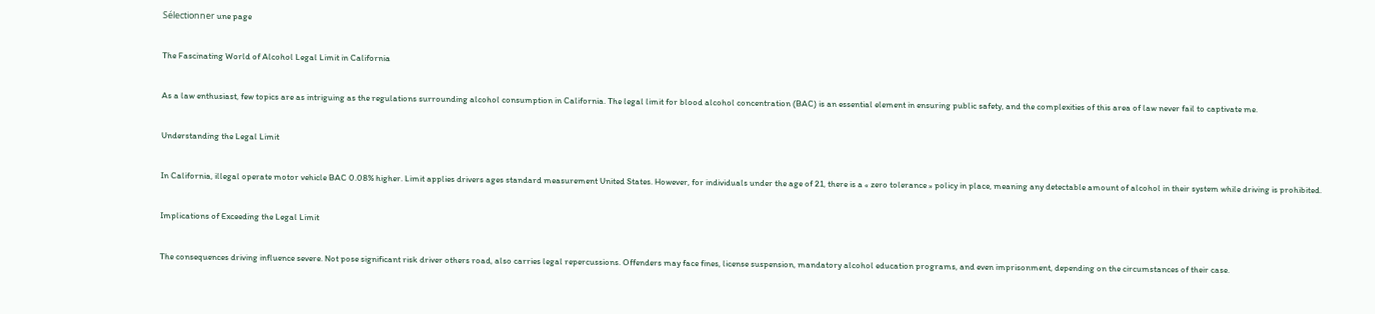Sélectionner une page

The Fascinating World of Alcohol Legal Limit in California

As a law enthusiast, few topics are as intriguing as the regulations surrounding alcohol consumption in California. The legal limit for blood alcohol concentration (BAC) is an essential element in ensuring public safety, and the complexities of this area of law never fail to captivate me.

Understanding the Legal Limit

In California, illegal operate motor vehicle BAC 0.08% higher. Limit applies drivers ages standard measurement United States. However, for individuals under the age of 21, there is a « zero tolerance » policy in place, meaning any detectable amount of alcohol in their system while driving is prohibited.

Implications of Exceeding the Legal Limit

The consequences driving influence severe. Not pose significant risk driver others road, also carries legal repercussions. Offenders may face fines, license suspension, mandatory alcohol education programs, and even imprisonment, depending on the circumstances of their case.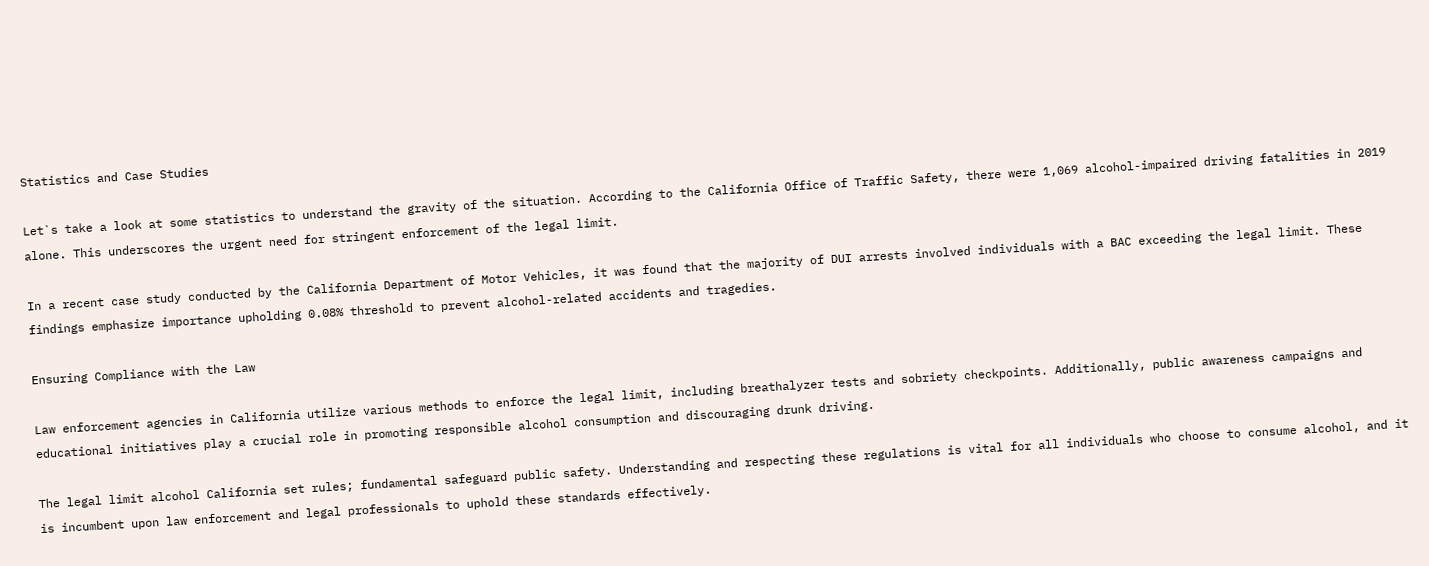Statistics and Case Studies

Let`s take a look at some statistics to understand the gravity of the situation. According to the California Office of Traffic Safety, there were 1,069 alcohol-impaired driving fatalities in 2019 alone. This underscores the urgent need for stringent enforcement of the legal limit.

In a recent case study conducted by the California Department of Motor Vehicles, it was found that the majority of DUI arrests involved individuals with a BAC exceeding the legal limit. These findings emphasize importance upholding 0.08% threshold to prevent alcohol-related accidents and tragedies.

Ensuring Compliance with the Law

Law enforcement agencies in California utilize various methods to enforce the legal limit, including breathalyzer tests and sobriety checkpoints. Additionally, public awareness campaigns and educational initiatives play a crucial role in promoting responsible alcohol consumption and discouraging drunk driving.

The legal limit alcohol California set rules; fundamental safeguard public safety. Understanding and respecting these regulations is vital for all individuals who choose to consume alcohol, and it is incumbent upon law enforcement and legal professionals to uphold these standards effectively.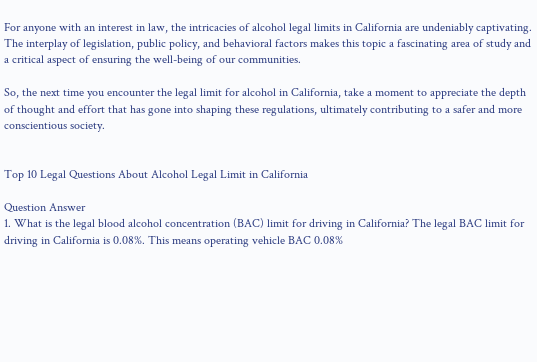For anyone with an interest in law, the intricacies of alcohol legal limits in California are undeniably captivating. The interplay of legislation, public policy, and behavioral factors makes this topic a fascinating area of study and a critical aspect of ensuring the well-being of our communities.

So, the next time you encounter the legal limit for alcohol in California, take a moment to appreciate the depth of thought and effort that has gone into shaping these regulations, ultimately contributing to a safer and more conscientious society.


Top 10 Legal Questions About Alcohol Legal Limit in California

Question Answer
1. What is the legal blood alcohol concentration (BAC) limit for driving in California? The legal BAC limit for driving in California is 0.08%. This means operating vehicle BAC 0.08%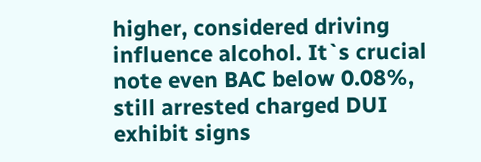higher, considered driving influence alcohol. It`s crucial note even BAC below 0.08%, still arrested charged DUI exhibit signs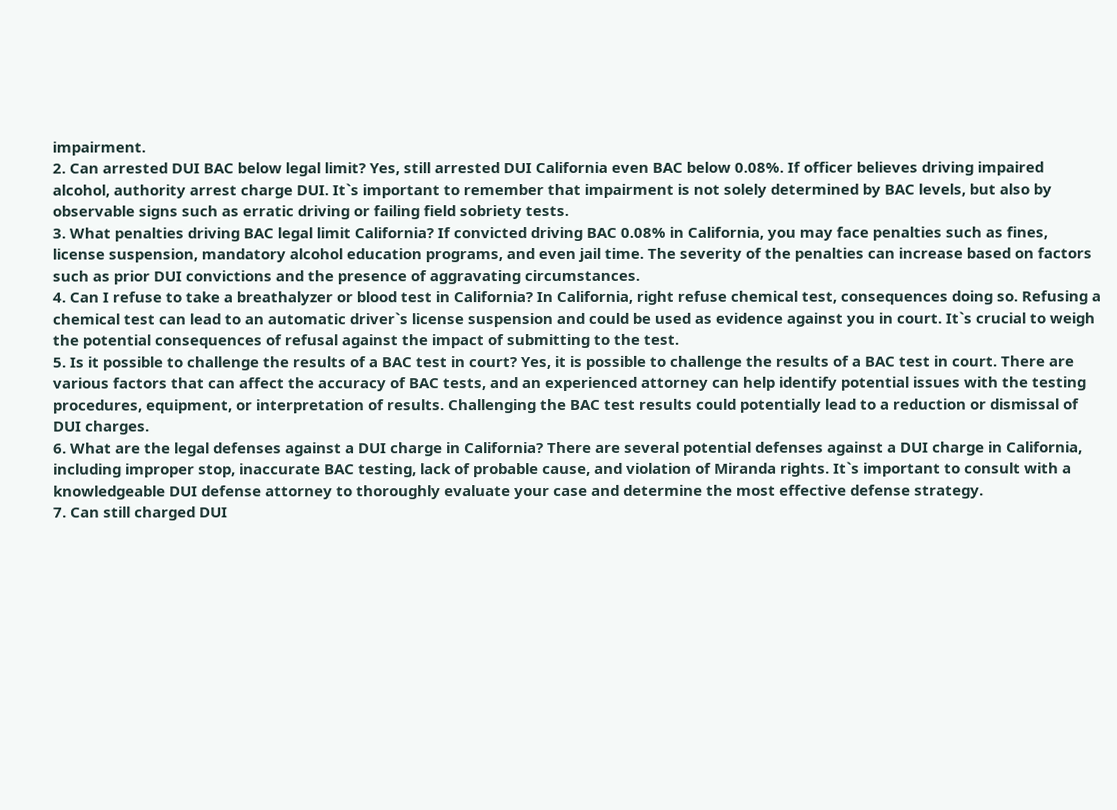impairment.
2. Can arrested DUI BAC below legal limit? Yes, still arrested DUI California even BAC below 0.08%. If officer believes driving impaired alcohol, authority arrest charge DUI. It`s important to remember that impairment is not solely determined by BAC levels, but also by observable signs such as erratic driving or failing field sobriety tests.
3. What penalties driving BAC legal limit California? If convicted driving BAC 0.08% in California, you may face penalties such as fines, license suspension, mandatory alcohol education programs, and even jail time. The severity of the penalties can increase based on factors such as prior DUI convictions and the presence of aggravating circumstances.
4. Can I refuse to take a breathalyzer or blood test in California? In California, right refuse chemical test, consequences doing so. Refusing a chemical test can lead to an automatic driver`s license suspension and could be used as evidence against you in court. It`s crucial to weigh the potential consequences of refusal against the impact of submitting to the test.
5. Is it possible to challenge the results of a BAC test in court? Yes, it is possible to challenge the results of a BAC test in court. There are various factors that can affect the accuracy of BAC tests, and an experienced attorney can help identify potential issues with the testing procedures, equipment, or interpretation of results. Challenging the BAC test results could potentially lead to a reduction or dismissal of DUI charges.
6. What are the legal defenses against a DUI charge in California? There are several potential defenses against a DUI charge in California, including improper stop, inaccurate BAC testing, lack of probable cause, and violation of Miranda rights. It`s important to consult with a knowledgeable DUI defense attorney to thoroughly evaluate your case and determine the most effective defense strategy.
7. Can still charged DUI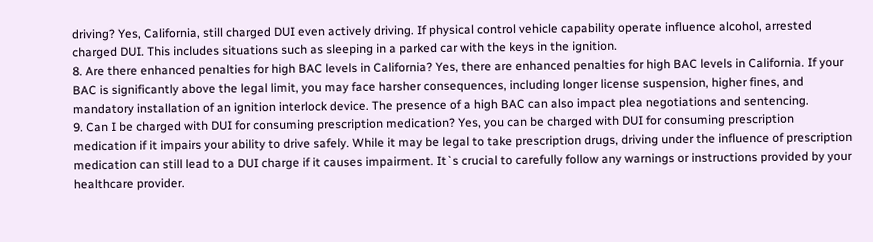driving? Yes, California, still charged DUI even actively driving. If physical control vehicle capability operate influence alcohol, arrested charged DUI. This includes situations such as sleeping in a parked car with the keys in the ignition.
8. Are there enhanced penalties for high BAC levels in California? Yes, there are enhanced penalties for high BAC levels in California. If your BAC is significantly above the legal limit, you may face harsher consequences, including longer license suspension, higher fines, and mandatory installation of an ignition interlock device. The presence of a high BAC can also impact plea negotiations and sentencing.
9. Can I be charged with DUI for consuming prescription medication? Yes, you can be charged with DUI for consuming prescription medication if it impairs your ability to drive safely. While it may be legal to take prescription drugs, driving under the influence of prescription medication can still lead to a DUI charge if it causes impairment. It`s crucial to carefully follow any warnings or instructions provided by your healthcare provider.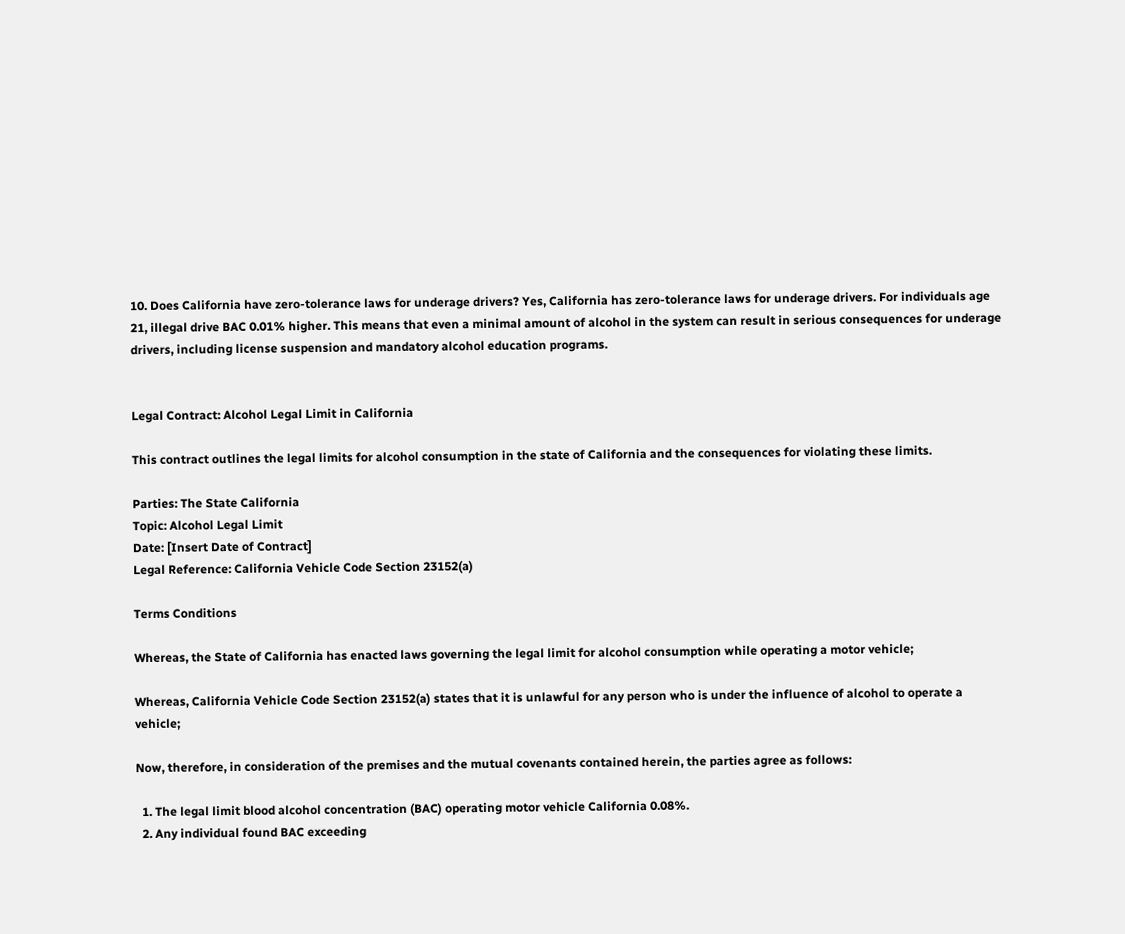10. Does California have zero-tolerance laws for underage drivers? Yes, California has zero-tolerance laws for underage drivers. For individuals age 21, illegal drive BAC 0.01% higher. This means that even a minimal amount of alcohol in the system can result in serious consequences for underage drivers, including license suspension and mandatory alcohol education programs.


Legal Contract: Alcohol Legal Limit in California

This contract outlines the legal limits for alcohol consumption in the state of California and the consequences for violating these limits.

Parties: The State California
Topic: Alcohol Legal Limit
Date: [Insert Date of Contract]
Legal Reference: California Vehicle Code Section 23152(a)

Terms Conditions

Whereas, the State of California has enacted laws governing the legal limit for alcohol consumption while operating a motor vehicle;

Whereas, California Vehicle Code Section 23152(a) states that it is unlawful for any person who is under the influence of alcohol to operate a vehicle;

Now, therefore, in consideration of the premises and the mutual covenants contained herein, the parties agree as follows:

  1. The legal limit blood alcohol concentration (BAC) operating motor vehicle California 0.08%.
  2. Any individual found BAC exceeding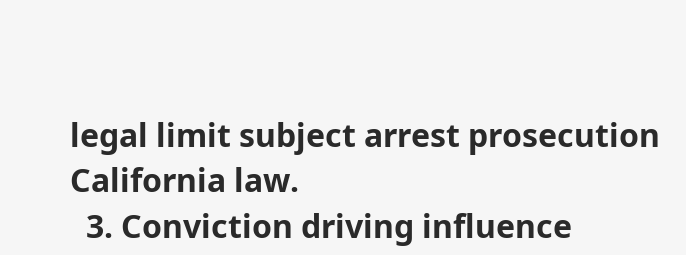legal limit subject arrest prosecution California law.
  3. Conviction driving influence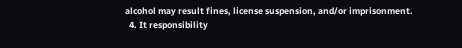alcohol may result fines, license suspension, and/or imprisonment.
  4. It responsibility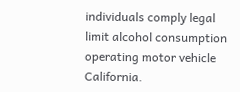individuals comply legal limit alcohol consumption operating motor vehicle California.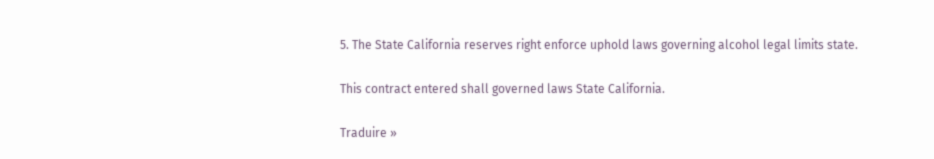5. The State California reserves right enforce uphold laws governing alcohol legal limits state.

This contract entered shall governed laws State California.

Traduire »